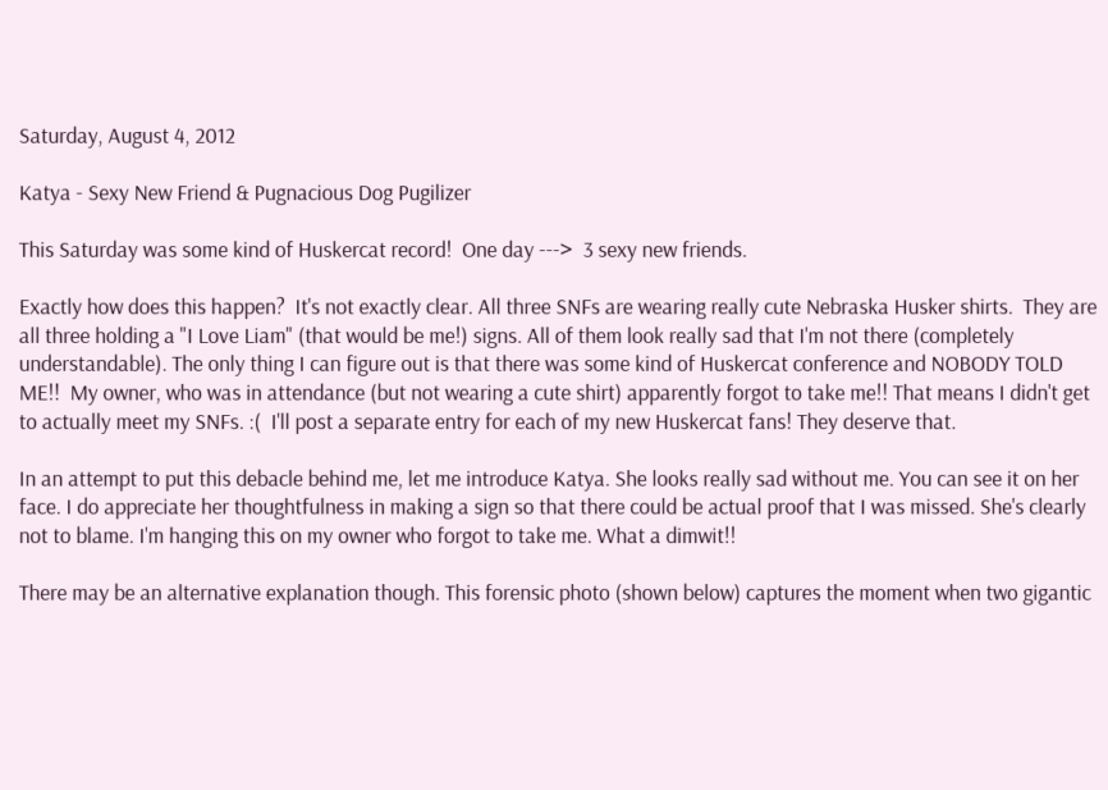Saturday, August 4, 2012

Katya - Sexy New Friend & Pugnacious Dog Pugilizer

This Saturday was some kind of Huskercat record!  One day --->  3 sexy new friends.

Exactly how does this happen?  It's not exactly clear. All three SNFs are wearing really cute Nebraska Husker shirts.  They are all three holding a "I Love Liam" (that would be me!) signs. All of them look really sad that I'm not there (completely understandable). The only thing I can figure out is that there was some kind of Huskercat conference and NOBODY TOLD ME!!  My owner, who was in attendance (but not wearing a cute shirt) apparently forgot to take me!! That means I didn't get to actually meet my SNFs. :(  I'll post a separate entry for each of my new Huskercat fans! They deserve that.

In an attempt to put this debacle behind me, let me introduce Katya. She looks really sad without me. You can see it on her face. I do appreciate her thoughtfulness in making a sign so that there could be actual proof that I was missed. She's clearly not to blame. I'm hanging this on my owner who forgot to take me. What a dimwit!!

There may be an alternative explanation though. This forensic photo (shown below) captures the moment when two gigantic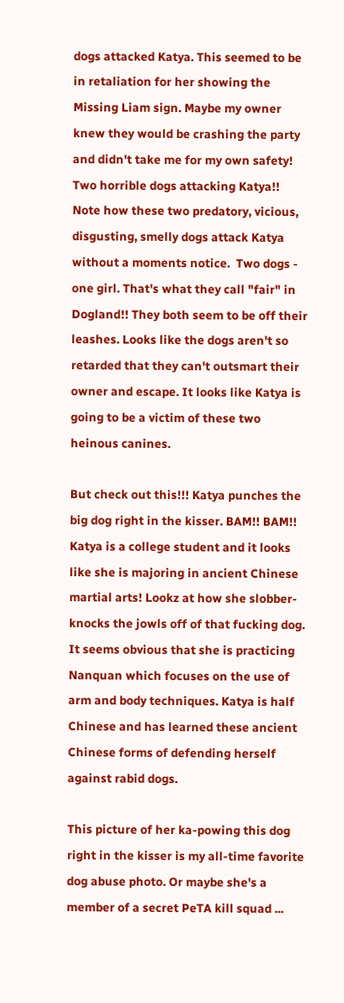dogs attacked Katya. This seemed to be in retaliation for her showing the Missing Liam sign. Maybe my owner knew they would be crashing the party and didn't take me for my own safety!
Two horrible dogs attacking Katya!!
Note how these two predatory, vicious, disgusting, smelly dogs attack Katya without a moments notice.  Two dogs - one girl. That's what they call "fair" in Dogland!! They both seem to be off their leashes. Looks like the dogs aren't so retarded that they can't outsmart their owner and escape. It looks like Katya is going to be a victim of these two heinous canines.

But check out this!!! Katya punches the big dog right in the kisser. BAM!! BAM!! Katya is a college student and it looks like she is majoring in ancient Chinese martial arts! Lookz at how she slobber-knocks the jowls off of that fucking dog. It seems obvious that she is practicing Nanquan which focuses on the use of arm and body techniques. Katya is half Chinese and has learned these ancient Chinese forms of defending herself against rabid dogs.

This picture of her ka-powing this dog right in the kisser is my all-time favorite dog abuse photo. Or maybe she's a member of a secret PeTA kill squad ...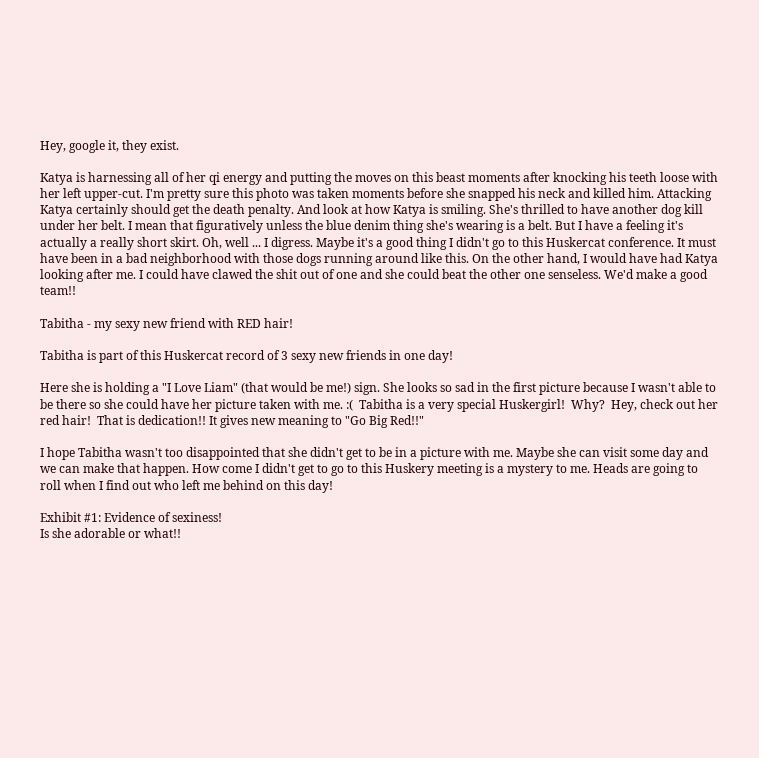Hey, google it, they exist.

Katya is harnessing all of her qi energy and putting the moves on this beast moments after knocking his teeth loose with her left upper-cut. I'm pretty sure this photo was taken moments before she snapped his neck and killed him. Attacking Katya certainly should get the death penalty. And look at how Katya is smiling. She's thrilled to have another dog kill under her belt. I mean that figuratively unless the blue denim thing she's wearing is a belt. But I have a feeling it's actually a really short skirt. Oh, well ... I digress. Maybe it's a good thing I didn't go to this Huskercat conference. It must have been in a bad neighborhood with those dogs running around like this. On the other hand, I would have had Katya looking after me. I could have clawed the shit out of one and she could beat the other one senseless. We'd make a good team!!

Tabitha - my sexy new friend with RED hair!

Tabitha is part of this Huskercat record of 3 sexy new friends in one day!

Here she is holding a "I Love Liam" (that would be me!) sign. She looks so sad in the first picture because I wasn't able to be there so she could have her picture taken with me. :(  Tabitha is a very special Huskergirl!  Why?  Hey, check out her red hair!  That is dedication!! It gives new meaning to "Go Big Red!!"

I hope Tabitha wasn't too disappointed that she didn't get to be in a picture with me. Maybe she can visit some day and we can make that happen. How come I didn't get to go to this Huskery meeting is a mystery to me. Heads are going to roll when I find out who left me behind on this day!

Exhibit #1: Evidence of sexiness!
Is she adorable or what!!